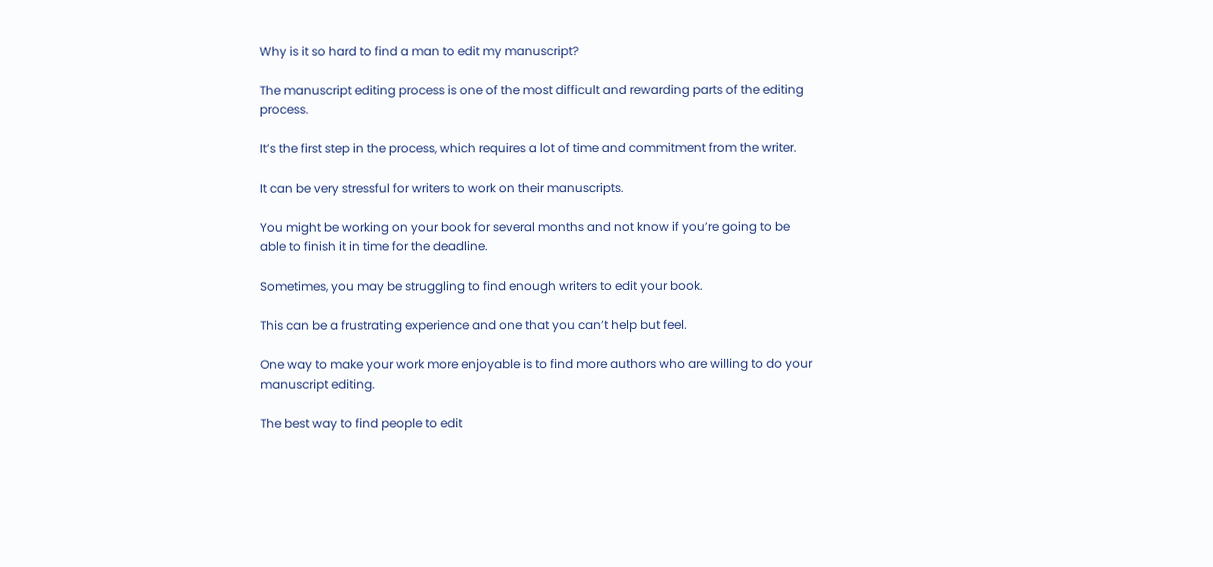Why is it so hard to find a man to edit my manuscript?

The manuscript editing process is one of the most difficult and rewarding parts of the editing process.

It’s the first step in the process, which requires a lot of time and commitment from the writer.

It can be very stressful for writers to work on their manuscripts.

You might be working on your book for several months and not know if you’re going to be able to finish it in time for the deadline.

Sometimes, you may be struggling to find enough writers to edit your book.

This can be a frustrating experience and one that you can’t help but feel.

One way to make your work more enjoyable is to find more authors who are willing to do your manuscript editing.

The best way to find people to edit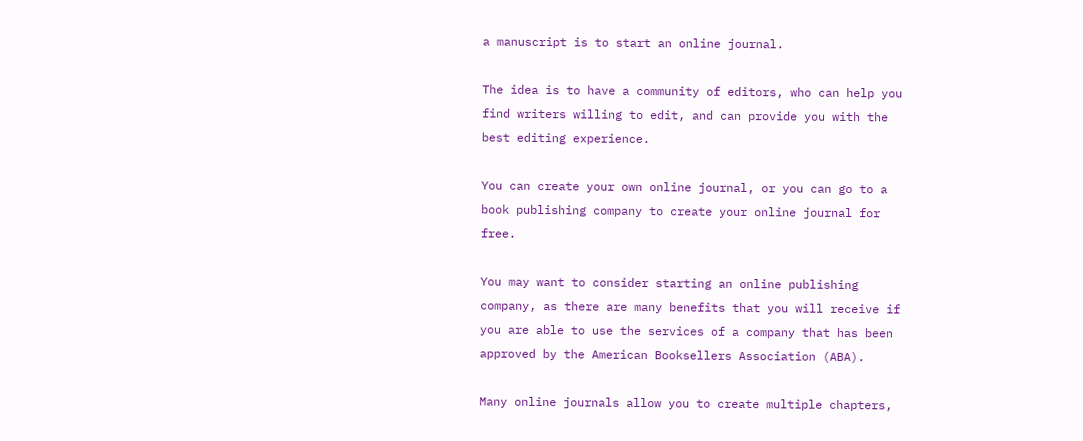a manuscript is to start an online journal.

The idea is to have a community of editors, who can help you find writers willing to edit, and can provide you with the best editing experience.

You can create your own online journal, or you can go to a book publishing company to create your online journal for free.

You may want to consider starting an online publishing company, as there are many benefits that you will receive if you are able to use the services of a company that has been approved by the American Booksellers Association (ABA).

Many online journals allow you to create multiple chapters,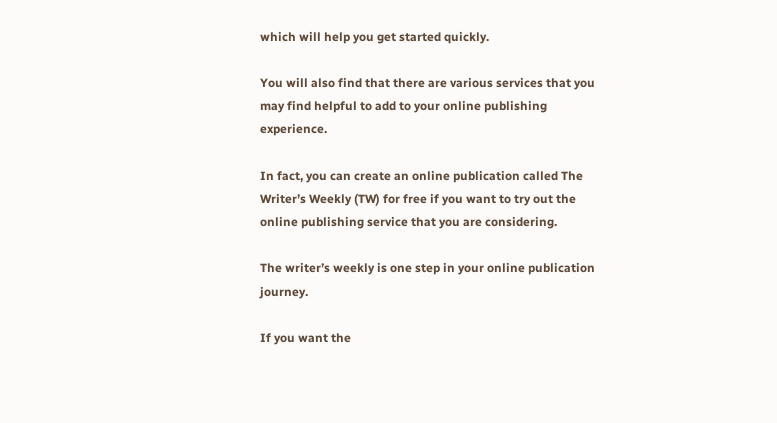which will help you get started quickly.

You will also find that there are various services that you may find helpful to add to your online publishing experience.

In fact, you can create an online publication called The Writer’s Weekly (TW) for free if you want to try out the online publishing service that you are considering.

The writer’s weekly is one step in your online publication journey.

If you want the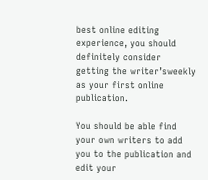best online editing experience, you should definitely consider getting the writer’sweekly as your first online publication.

You should be able find your own writers to add you to the publication and edit your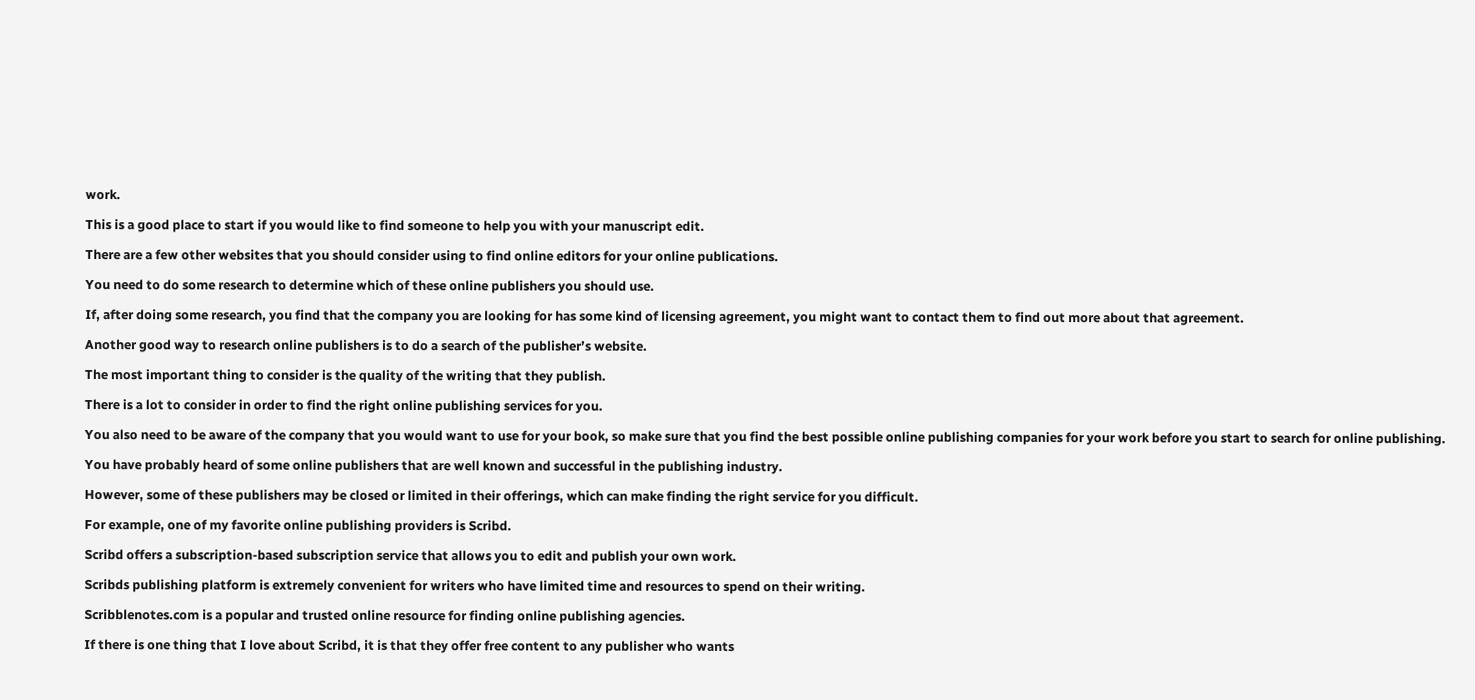work.

This is a good place to start if you would like to find someone to help you with your manuscript edit.

There are a few other websites that you should consider using to find online editors for your online publications.

You need to do some research to determine which of these online publishers you should use.

If, after doing some research, you find that the company you are looking for has some kind of licensing agreement, you might want to contact them to find out more about that agreement.

Another good way to research online publishers is to do a search of the publisher’s website.

The most important thing to consider is the quality of the writing that they publish.

There is a lot to consider in order to find the right online publishing services for you.

You also need to be aware of the company that you would want to use for your book, so make sure that you find the best possible online publishing companies for your work before you start to search for online publishing.

You have probably heard of some online publishers that are well known and successful in the publishing industry.

However, some of these publishers may be closed or limited in their offerings, which can make finding the right service for you difficult.

For example, one of my favorite online publishing providers is Scribd.

Scribd offers a subscription-based subscription service that allows you to edit and publish your own work.

Scribds publishing platform is extremely convenient for writers who have limited time and resources to spend on their writing.

Scribblenotes.com is a popular and trusted online resource for finding online publishing agencies.

If there is one thing that I love about Scribd, it is that they offer free content to any publisher who wants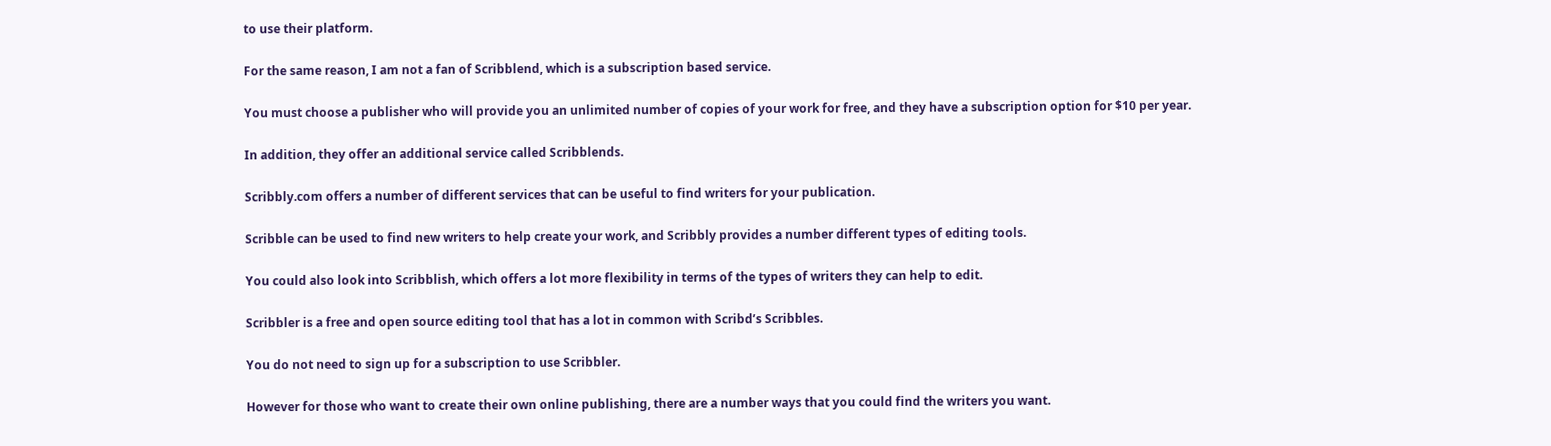to use their platform.

For the same reason, I am not a fan of Scribblend, which is a subscription based service.

You must choose a publisher who will provide you an unlimited number of copies of your work for free, and they have a subscription option for $10 per year.

In addition, they offer an additional service called Scribblends.

Scribbly.com offers a number of different services that can be useful to find writers for your publication.

Scribble can be used to find new writers to help create your work, and Scribbly provides a number different types of editing tools.

You could also look into Scribblish, which offers a lot more flexibility in terms of the types of writers they can help to edit.

Scribbler is a free and open source editing tool that has a lot in common with Scribd’s Scribbles.

You do not need to sign up for a subscription to use Scribbler.

However for those who want to create their own online publishing, there are a number ways that you could find the writers you want.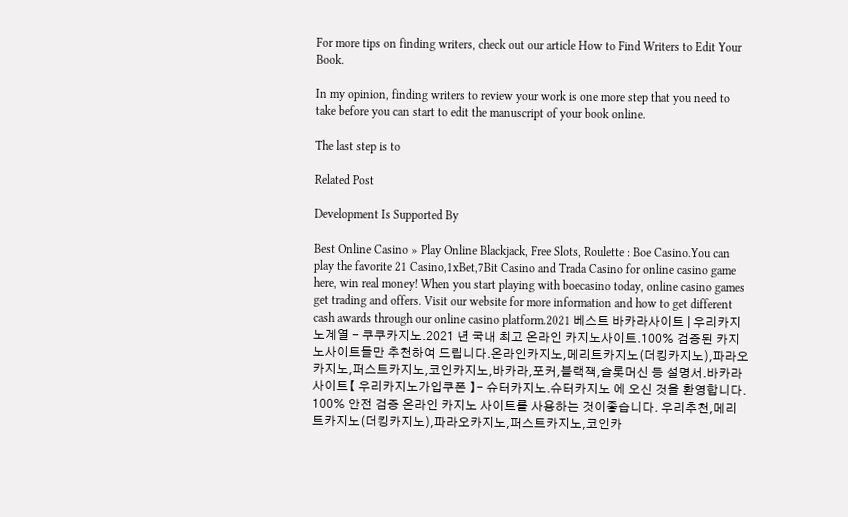For more tips on finding writers, check out our article How to Find Writers to Edit Your Book.

In my opinion, finding writers to review your work is one more step that you need to take before you can start to edit the manuscript of your book online.

The last step is to

Related Post

Development Is Supported By

Best Online Casino » Play Online Blackjack, Free Slots, Roulette : Boe Casino.You can play the favorite 21 Casino,1xBet,7Bit Casino and Trada Casino for online casino game here, win real money! When you start playing with boecasino today, online casino games get trading and offers. Visit our website for more information and how to get different cash awards through our online casino platform.2021 베스트 바카라사이트 | 우리카지노계열 - 쿠쿠카지노.2021 년 국내 최고 온라인 카지노사이트.100% 검증된 카지노사이트들만 추천하여 드립니다.온라인카지노,메리트카지노(더킹카지노),파라오카지노,퍼스트카지노,코인카지노,바카라,포커,블랙잭,슬롯머신 등 설명서.바카라 사이트【 우리카지노가입쿠폰 】- 슈터카지노.슈터카지노 에 오신 것을 환영합니다. 100% 안전 검증 온라인 카지노 사이트를 사용하는 것이좋습니다. 우리추천,메리트카지노(더킹카지노),파라오카지노,퍼스트카지노,코인카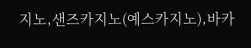지노,샌즈카지노(예스카지노),바카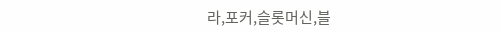라,포커,슬롯머신,블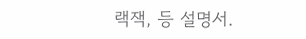랙잭, 등 설명서.